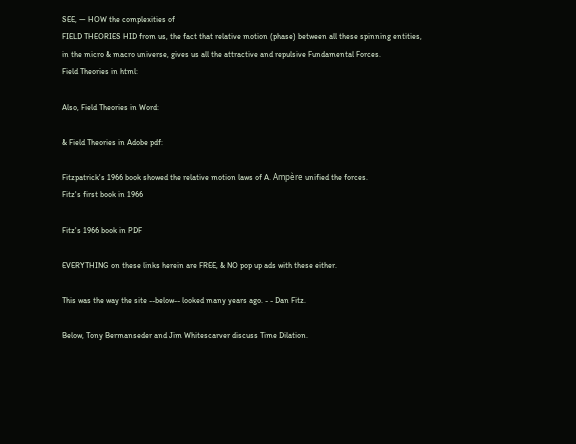SEE, — HOW the complexities of
FIELD THEORIES HID from us, the fact that relative motion (phase) between all these spinning entities, in the micro & macro universe, gives us all the attractive and repulsive Fundamental Forces.
Field Theories in html:

Also, Field Theories in Word:

& Field Theories in Adobe pdf:

Fitzpatrick's 1966 book showed the relative motion laws of A. Ampère unified the forces.
Fitz's first book in 1966

Fitz's 1966 book in PDF

EVERYTHING on these links herein are FREE, & NO pop up ads with these either.

This was the way the site --below-- looked many years ago. - - Dan Fitz.

Below, Tony Bermanseder and Jim Whitescarver discuss Time Dilation.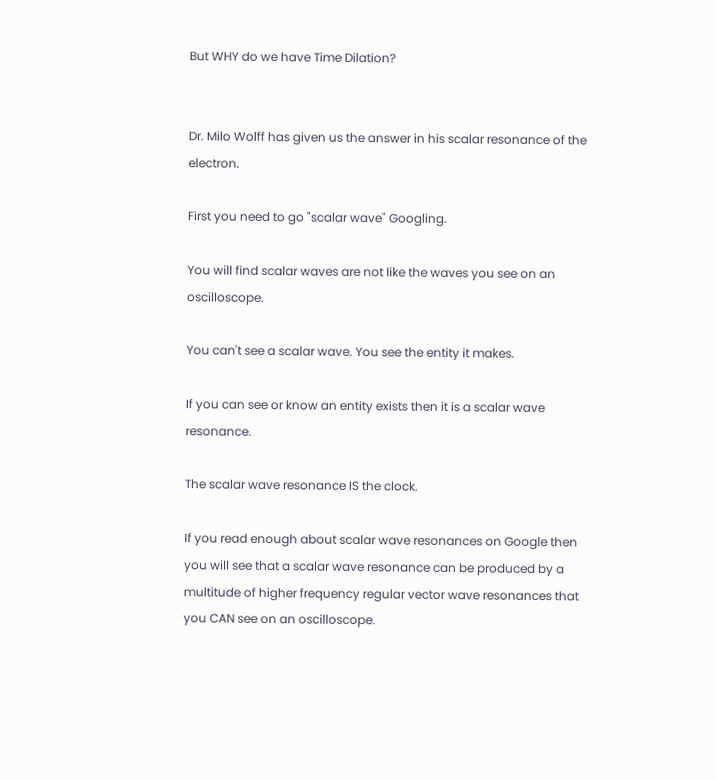But WHY do we have Time Dilation?


Dr. Milo Wolff has given us the answer in his scalar resonance of the electron.

First you need to go "scalar wave" Googling.

You will find scalar waves are not like the waves you see on an oscilloscope.

You can't see a scalar wave. You see the entity it makes.

If you can see or know an entity exists then it is a scalar wave resonance.

The scalar wave resonance IS the clock.

If you read enough about scalar wave resonances on Google then you will see that a scalar wave resonance can be produced by a multitude of higher frequency regular vector wave resonances that you CAN see on an oscilloscope.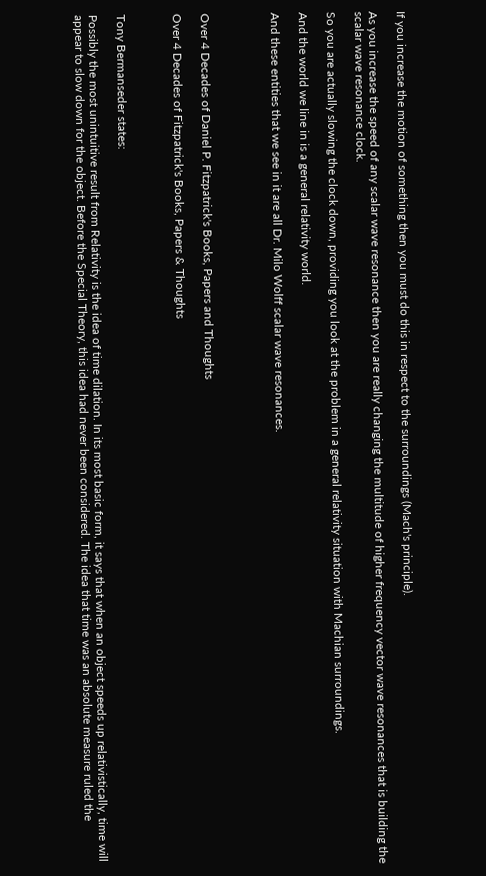If you increase the motion of something then you must do this in respect to the surroundings (Mach's principle).

As you increase the speed of any scalar wave resonance then you are really changing the multitude of higher frequency vector wave resonances that is building the scalar wave resonance clock.

So you are actually slowing the clock down, providing you look at the problem in a general relativity situation with Machian surroundings.

And the world we line in is a general relativity world.

And these entities that we see in it are all Dr. Milo Wolff scalar wave resonances.




Over 4 Decades of Daniel P. Fitzpatrick's Books, Papers and Thoughts

Over 4 Decades of Fitzpatrick's Books, Papers & Thoughts



Tony Bermanseder states:

Possibly the most unintuitive result from Relativity is the idea of time dilation. In its most basic form, it says that when an object speeds up relativistically, time will appear to slow down for the object. Before the Special Theory, this idea had never been considered. The idea that time was an absolute measure ruled the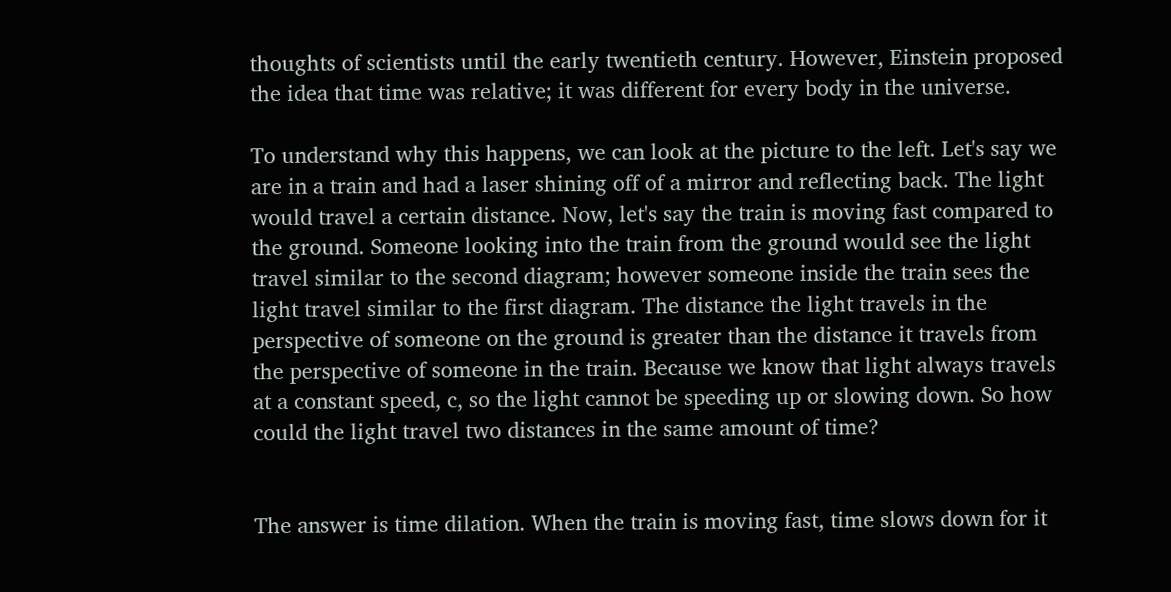thoughts of scientists until the early twentieth century. However, Einstein proposed the idea that time was relative; it was different for every body in the universe.

To understand why this happens, we can look at the picture to the left. Let's say we are in a train and had a laser shining off of a mirror and reflecting back. The light would travel a certain distance. Now, let's say the train is moving fast compared to the ground. Someone looking into the train from the ground would see the light travel similar to the second diagram; however someone inside the train sees the light travel similar to the first diagram. The distance the light travels in the perspective of someone on the ground is greater than the distance it travels from the perspective of someone in the train. Because we know that light always travels at a constant speed, c, so the light cannot be speeding up or slowing down. So how could the light travel two distances in the same amount of time?


The answer is time dilation. When the train is moving fast, time slows down for it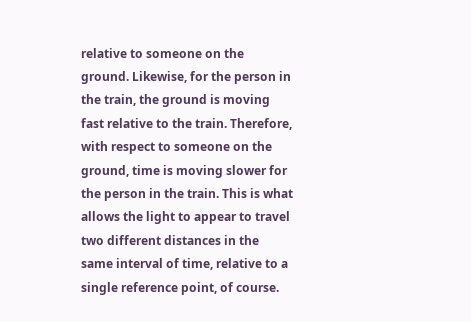relative to someone on the ground. Likewise, for the person in the train, the ground is moving fast relative to the train. Therefore, with respect to someone on the ground, time is moving slower for the person in the train. This is what allows the light to appear to travel two different distances in the same interval of time, relative to a single reference point, of course.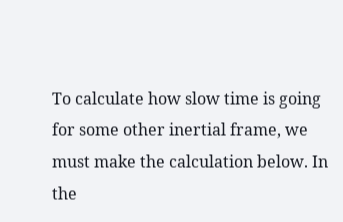To calculate how slow time is going for some other inertial frame, we must make the calculation below. In the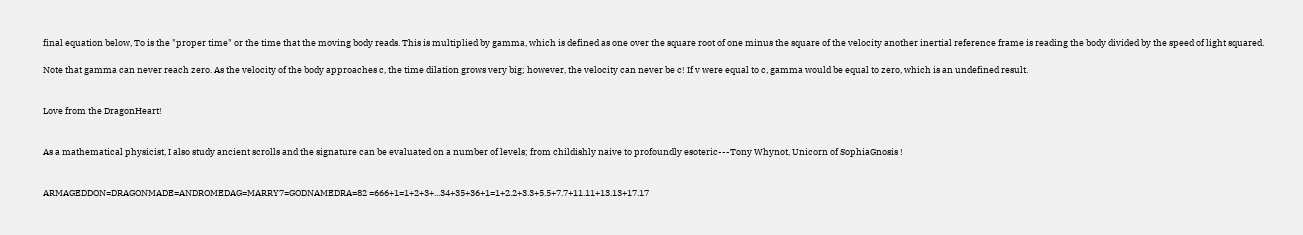final equation below, To is the "proper time" or the time that the moving body reads. This is multiplied by gamma, which is defined as one over the square root of one minus the square of the velocity another inertial reference frame is reading the body divided by the speed of light squared.

Note that gamma can never reach zero. As the velocity of the body approaches c, the time dilation grows very big; however, the velocity can never be c! If v were equal to c, gamma would be equal to zero, which is an undefined result.


Love from the DragonHeart!


As a mathematical physicist, I also study ancient scrolls and the signature can be evaluated on a number of levels; from childishly naive to profoundly esoteric---Tony Whynot, Unicorn of SophiaGnosis !


ARMAGEDDON=DRAGONMADE=ANDROMEDAG=MARRY7=GODNAMEDRA=82 =666+1=1+2+3+...34+35+36+1=1+2.2+3.3+5.5+7.7+11.11+13.13+17.17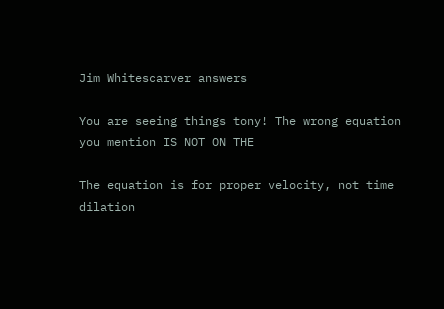Jim Whitescarver answers

You are seeing things tony! The wrong equation you mention IS NOT ON THE

The equation is for proper velocity, not time dilation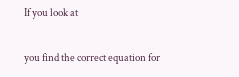If you look at

you find the correct equation for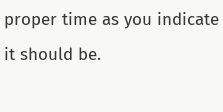proper time as you indicate it should be.